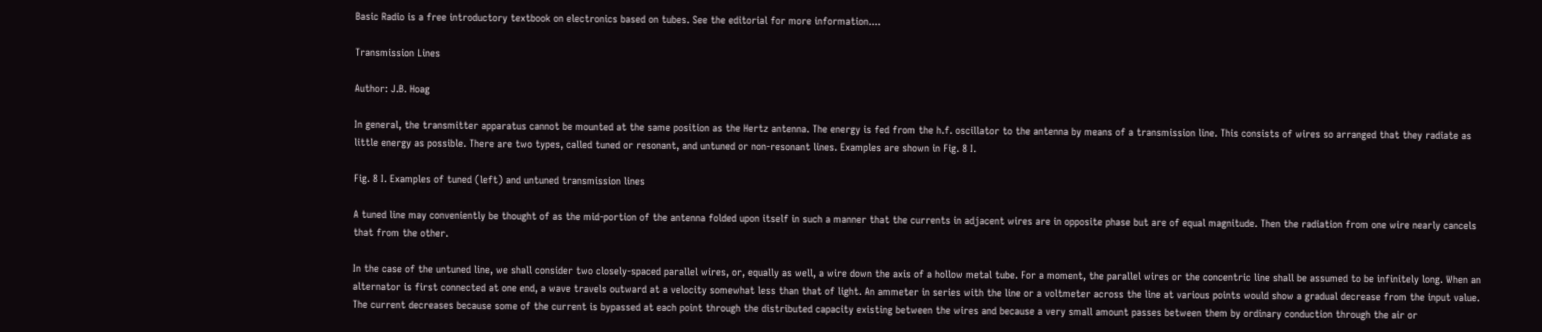Basic Radio is a free introductory textbook on electronics based on tubes. See the editorial for more information....

Transmission Lines

Author: J.B. Hoag

In general, the transmitter apparatus cannot be mounted at the same position as the Hertz antenna. The energy is fed from the h.f. oscillator to the antenna by means of a transmission line. This consists of wires so arranged that they radiate as little energy as possible. There are two types, called tuned or resonant, and untuned or non-resonant lines. Examples are shown in Fig. 8 I.

Fig. 8 I. Examples of tuned (left) and untuned transmission lines

A tuned line may conveniently be thought of as the mid-portion of the antenna folded upon itself in such a manner that the currents in adjacent wires are in opposite phase but are of equal magnitude. Then the radiation from one wire nearly cancels that from the other.

In the case of the untuned line, we shall consider two closely-spaced parallel wires, or, equally as well, a wire down the axis of a hollow metal tube. For a moment, the parallel wires or the concentric line shall be assumed to be infinitely long. When an alternator is first connected at one end, a wave travels outward at a velocity somewhat less than that of light. An ammeter in series with the line or a voltmeter across the line at various points would show a gradual decrease from the input value. The current decreases because some of the current is bypassed at each point through the distributed capacity existing between the wires and because a very small amount passes between them by ordinary conduction through the air or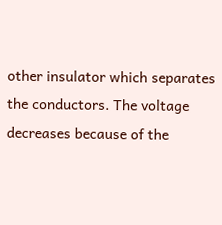other insulator which separates the conductors. The voltage decreases because of the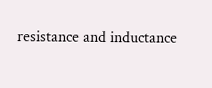resistance and inductance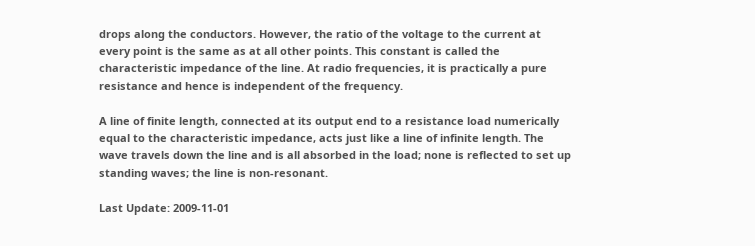drops along the conductors. However, the ratio of the voltage to the current at every point is the same as at all other points. This constant is called the characteristic impedance of the line. At radio frequencies, it is practically a pure resistance and hence is independent of the frequency.

A line of finite length, connected at its output end to a resistance load numerically equal to the characteristic impedance, acts just like a line of infinite length. The wave travels down the line and is all absorbed in the load; none is reflected to set up standing waves; the line is non-resonant.

Last Update: 2009-11-01